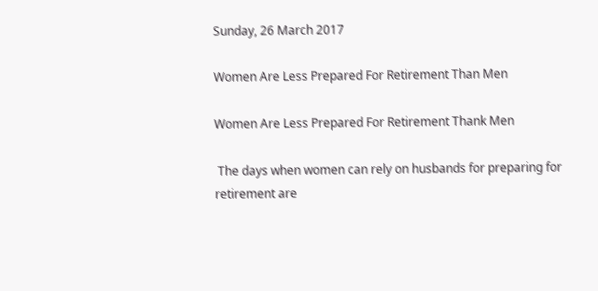Sunday, 26 March 2017

Women Are Less Prepared For Retirement Than Men

Women Are Less Prepared For Retirement Thank Men

 The days when women can rely on husbands for preparing for retirement are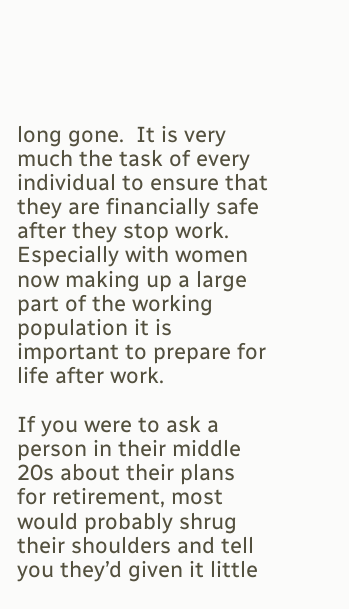long gone.  It is very much the task of every individual to ensure that they are financially safe after they stop work.  Especially with women now making up a large part of the working population it is important to prepare for life after work.

If you were to ask a person in their middle 20s about their plans for retirement, most would probably shrug their shoulders and tell you they’d given it little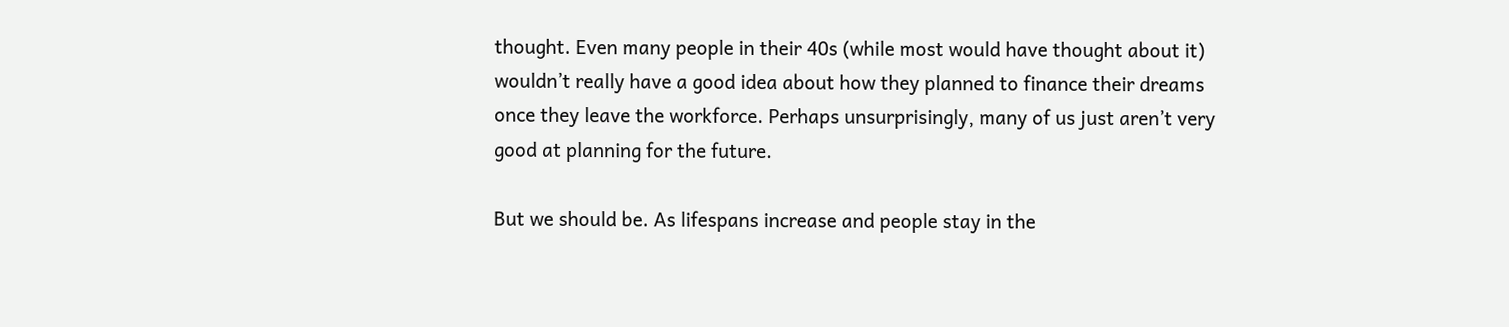thought. Even many people in their 40s (while most would have thought about it) wouldn’t really have a good idea about how they planned to finance their dreams once they leave the workforce. Perhaps unsurprisingly, many of us just aren’t very good at planning for the future.

But we should be. As lifespans increase and people stay in the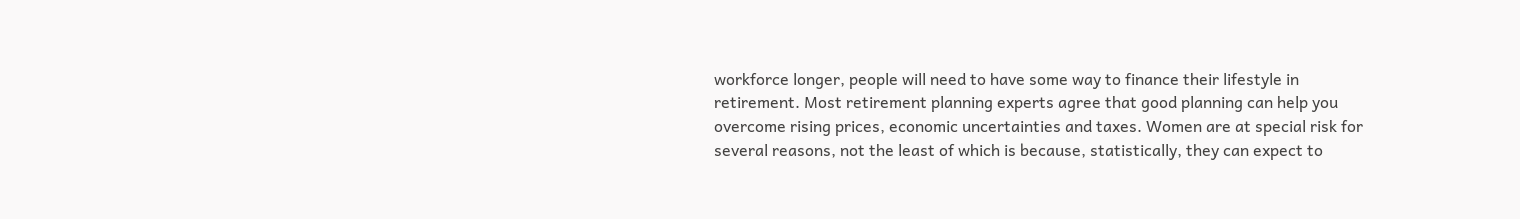workforce longer, people will need to have some way to finance their lifestyle in retirement. Most retirement planning experts agree that good planning can help you overcome rising prices, economic uncertainties and taxes. Women are at special risk for several reasons, not the least of which is because, statistically, they can expect to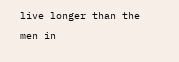live longer than the men in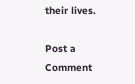their lives.

Post a Comment